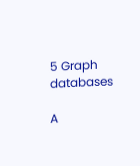5 Graph databases

A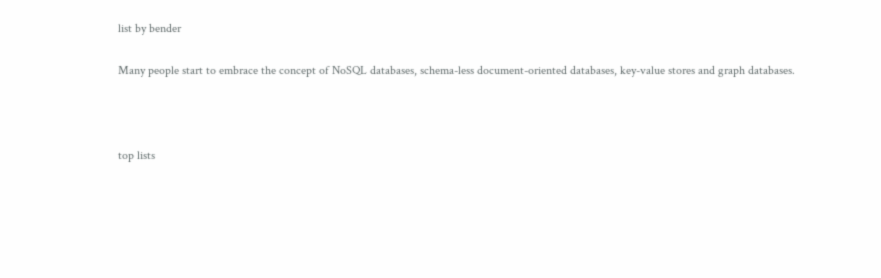list by bender

Many people start to embrace the concept of NoSQL databases, schema-less document-oriented databases, key-value stores and graph databases.



top lists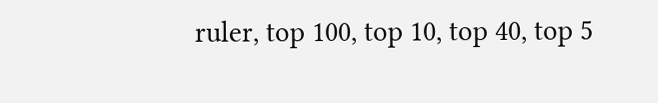ruler, top 100, top 10, top 40, top 5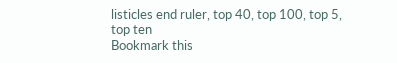listicles end ruler, top 40, top 100, top 5, top ten
Bookmark this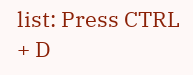list: Press CTRL + D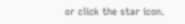or click the star icon.